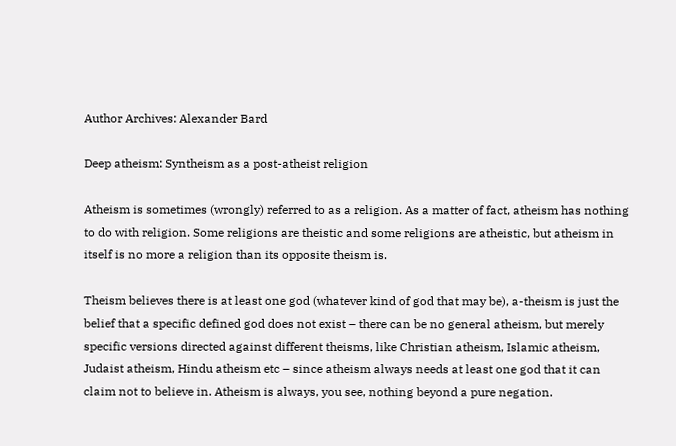Author Archives: Alexander Bard

Deep atheism: Syntheism as a post-atheist religion

Atheism is sometimes (wrongly) referred to as a religion. As a matter of fact, atheism has nothing to do with religion. Some religions are theistic and some religions are atheistic, but atheism in itself is no more a religion than its opposite theism is.

Theism believes there is at least one god (whatever kind of god that may be), a-theism is just the belief that a specific defined god does not exist – there can be no general atheism, but merely specific versions directed against different theisms, like Christian atheism, Islamic atheism, Judaist atheism, Hindu atheism etc – since atheism always needs at least one god that it can claim not to believe in. Atheism is always, you see, nothing beyond a pure negation.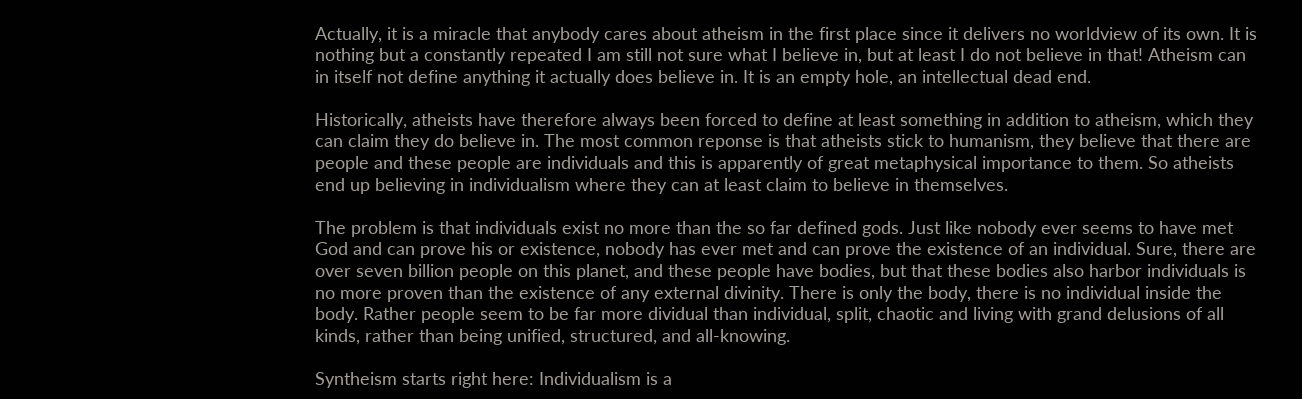Actually, it is a miracle that anybody cares about atheism in the first place since it delivers no worldview of its own. It is nothing but a constantly repeated I am still not sure what I believe in, but at least I do not believe in that! Atheism can in itself not define anything it actually does believe in. It is an empty hole, an intellectual dead end.

Historically, atheists have therefore always been forced to define at least something in addition to atheism, which they can claim they do believe in. The most common reponse is that atheists stick to humanism, they believe that there are people and these people are individuals and this is apparently of great metaphysical importance to them. So atheists end up believing in individualism where they can at least claim to believe in themselves.

The problem is that individuals exist no more than the so far defined gods. Just like nobody ever seems to have met God and can prove his or existence, nobody has ever met and can prove the existence of an individual. Sure, there are over seven billion people on this planet, and these people have bodies, but that these bodies also harbor individuals is no more proven than the existence of any external divinity. There is only the body, there is no individual inside the body. Rather people seem to be far more dividual than individual, split, chaotic and living with grand delusions of all kinds, rather than being unified, structured, and all-knowing.

Syntheism starts right here: Individualism is a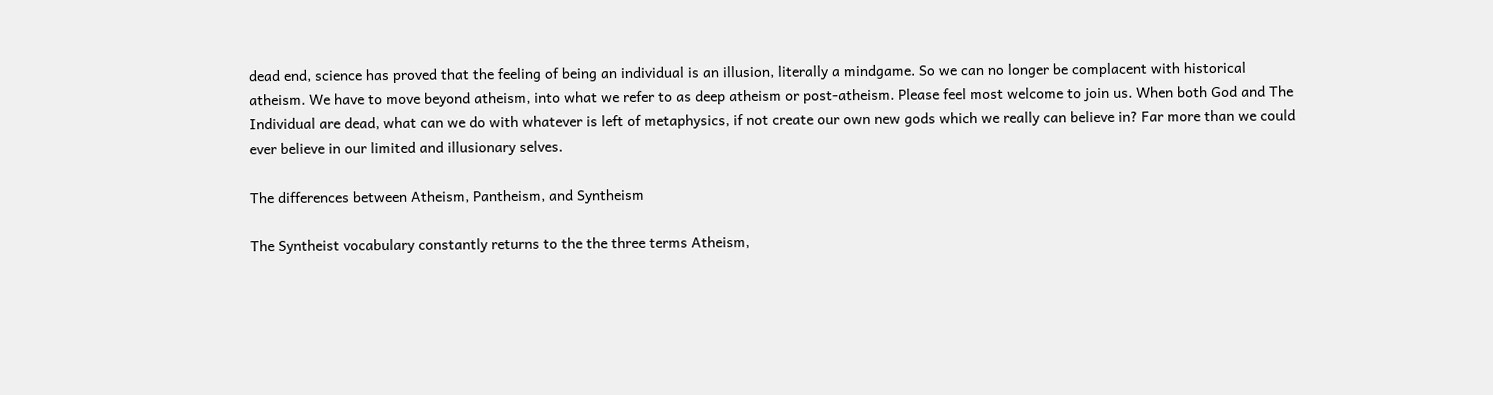dead end, science has proved that the feeling of being an individual is an illusion, literally a mindgame. So we can no longer be complacent with historical atheism. We have to move beyond atheism, into what we refer to as deep atheism or post-atheism. Please feel most welcome to join us. When both God and The Individual are dead, what can we do with whatever is left of metaphysics, if not create our own new gods which we really can believe in? Far more than we could ever believe in our limited and illusionary selves.

The differences between Atheism, Pantheism, and Syntheism

The Syntheist vocabulary constantly returns to the the three terms Atheism,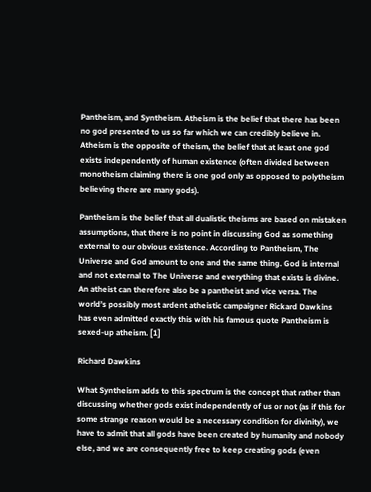Pantheism, and Syntheism. Atheism is the belief that there has been no god presented to us so far which we can credibly believe in. Atheism is the opposite of theism, the belief that at least one god exists independently of human existence (often divided between monotheism claiming there is one god only as opposed to polytheism believing there are many gods).

Pantheism is the belief that all dualistic theisms are based on mistaken assumptions, that there is no point in discussing God as something external to our obvious existence. According to Pantheism, The Universe and God amount to one and the same thing. God is internal and not external to The Universe and everything that exists is divine. An atheist can therefore also be a pantheist and vice versa. The world’s possibly most ardent atheistic campaigner Rickard Dawkins has even admitted exactly this with his famous quote Pantheism is sexed-up atheism. [1]

Richard Dawkins

What Syntheism adds to this spectrum is the concept that rather than discussing whether gods exist independently of us or not (as if this for some strange reason would be a necessary condition for divinity), we have to admit that all gods have been created by humanity and nobody else, and we are consequently free to keep creating gods (even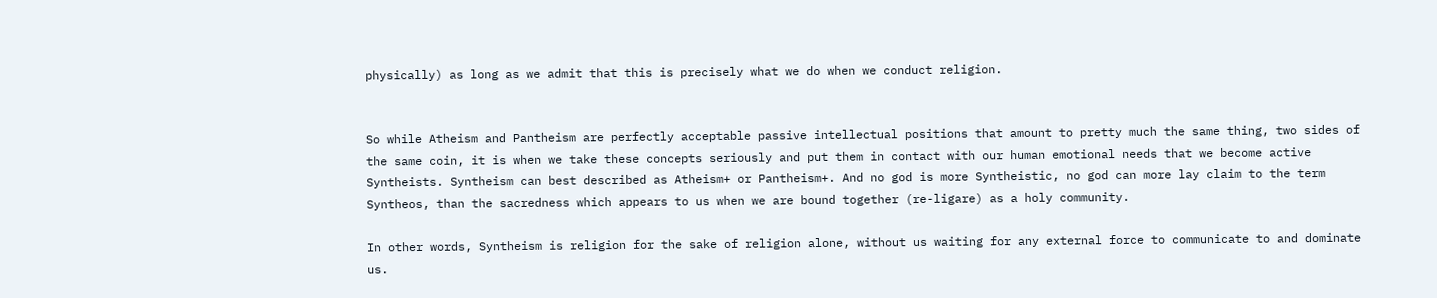physically) as long as we admit that this is precisely what we do when we conduct religion.


So while Atheism and Pantheism are perfectly acceptable passive intellectual positions that amount to pretty much the same thing, two sides of the same coin, it is when we take these concepts seriously and put them in contact with our human emotional needs that we become active Syntheists. Syntheism can best described as Atheism+ or Pantheism+. And no god is more Syntheistic, no god can more lay claim to the term Syntheos, than the sacredness which appears to us when we are bound together (re-ligare) as a holy community.

In other words, Syntheism is religion for the sake of religion alone, without us waiting for any external force to communicate to and dominate us.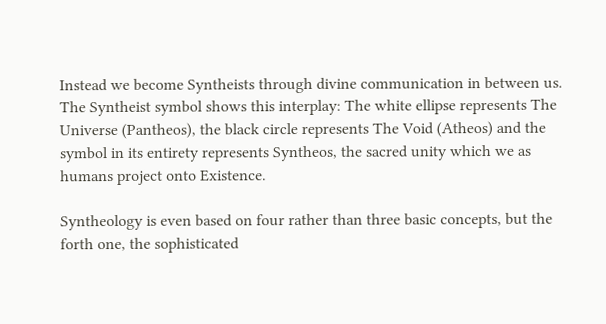Instead we become Syntheists through divine communication in between us. The Syntheist symbol shows this interplay: The white ellipse represents The Universe (Pantheos), the black circle represents The Void (Atheos) and the symbol in its entirety represents Syntheos, the sacred unity which we as humans project onto Existence.

Syntheology is even based on four rather than three basic concepts, but the forth one, the sophisticated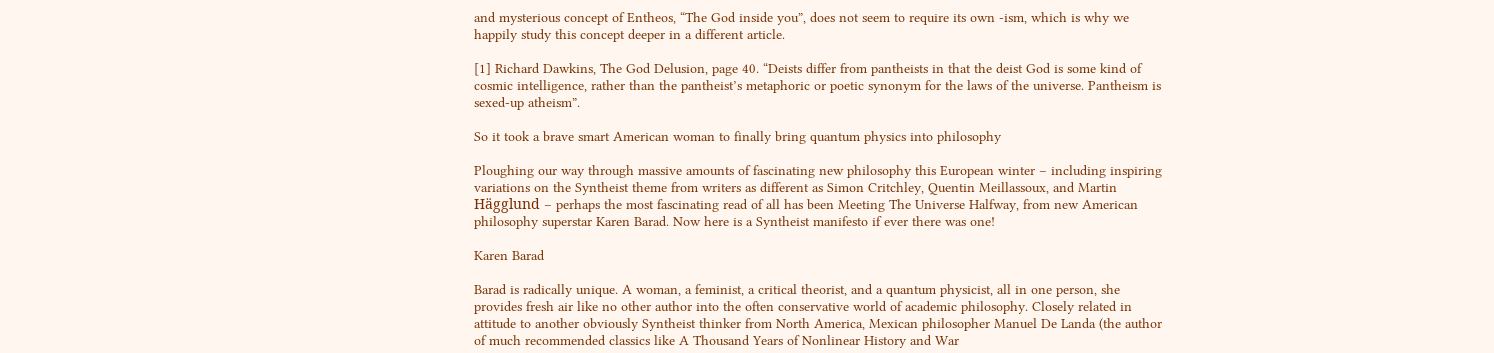and mysterious concept of Entheos, “The God inside you”, does not seem to require its own -ism, which is why we happily study this concept deeper in a different article.

[1] Richard Dawkins, The God Delusion, page 40. “Deists differ from pantheists in that the deist God is some kind of cosmic intelligence, rather than the pantheist’s metaphoric or poetic synonym for the laws of the universe. Pantheism is sexed-up atheism”.

So it took a brave smart American woman to finally bring quantum physics into philosophy

Ploughing our way through massive amounts of fascinating new philosophy this European winter – including inspiring variations on the Syntheist theme from writers as different as Simon Critchley, Quentin Meillassoux, and Martin Hägglund – perhaps the most fascinating read of all has been Meeting The Universe Halfway, from new American philosophy superstar Karen Barad. Now here is a Syntheist manifesto if ever there was one!

Karen Barad

Barad is radically unique. A woman, a feminist, a critical theorist, and a quantum physicist, all in one person, she provides fresh air like no other author into the often conservative world of academic philosophy. Closely related in attitude to another obviously Syntheist thinker from North America, Mexican philosopher Manuel De Landa (the author of much recommended classics like A Thousand Years of Nonlinear History and War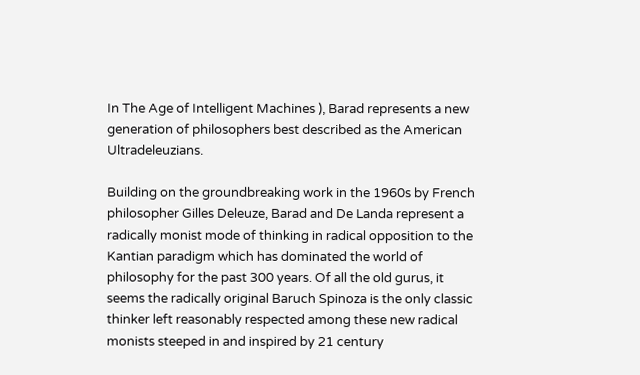In The Age of Intelligent Machines ), Barad represents a new generation of philosophers best described as the American Ultradeleuzians.

Building on the groundbreaking work in the 1960s by French philosopher Gilles Deleuze, Barad and De Landa represent a radically monist mode of thinking in radical opposition to the Kantian paradigm which has dominated the world of philosophy for the past 300 years. Of all the old gurus, it seems the radically original Baruch Spinoza is the only classic thinker left reasonably respected among these new radical monists steeped in and inspired by 21 century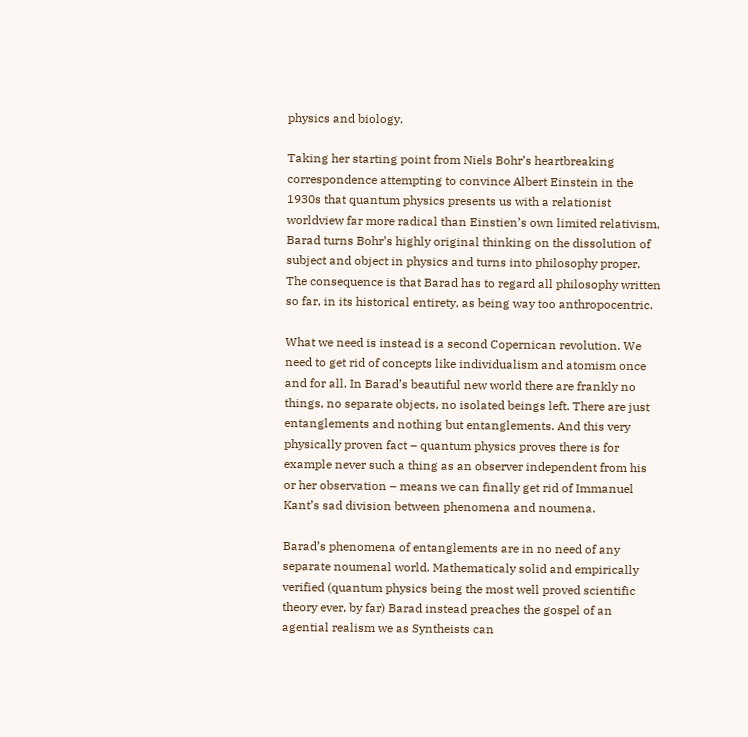physics and biology.

Taking her starting point from Niels Bohr’s heartbreaking correspondence attempting to convince Albert Einstein in the 1930s that quantum physics presents us with a relationist worldview far more radical than Einstien’s own limited relativism, Barad turns Bohr’s highly original thinking on the dissolution of subject and object in physics and turns into philosophy proper. The consequence is that Barad has to regard all philosophy written so far, in its historical entirety, as being way too anthropocentric.

What we need is instead is a second Copernican revolution. We need to get rid of concepts like individualism and atomism once and for all. In Barad’s beautiful new world there are frankly no things, no separate objects, no isolated beings left. There are just entanglements and nothing but entanglements. And this very physically proven fact – quantum physics proves there is for example never such a thing as an observer independent from his or her observation – means we can finally get rid of Immanuel Kant’s sad division between phenomena and noumena.

Barad’s phenomena of entanglements are in no need of any separate noumenal world. Mathematicaly solid and empirically verified (quantum physics being the most well proved scientific theory ever, by far) Barad instead preaches the gospel of an agential realism we as Syntheists can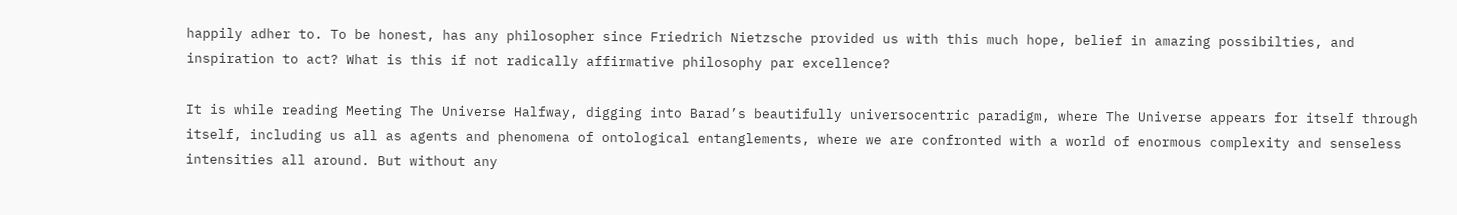happily adher to. To be honest, has any philosopher since Friedrich Nietzsche provided us with this much hope, belief in amazing possibilties, and inspiration to act? What is this if not radically affirmative philosophy par excellence?

It is while reading Meeting The Universe Halfway, digging into Barad’s beautifully universocentric paradigm, where The Universe appears for itself through itself, including us all as agents and phenomena of ontological entanglements, where we are confronted with a world of enormous complexity and senseless intensities all around. But without any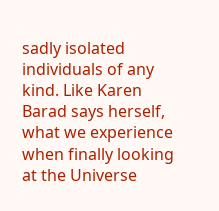sadly isolated individuals of any kind. Like Karen Barad says herself, what we experience when finally looking at the Universe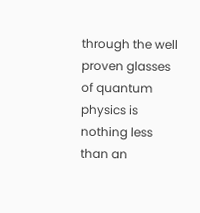through the well proven glasses of quantum physics is nothing less than an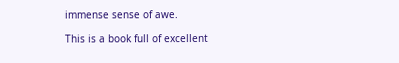immense sense of awe.

This is a book full of excellent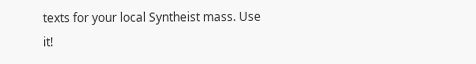texts for your local Syntheist mass. Use it!